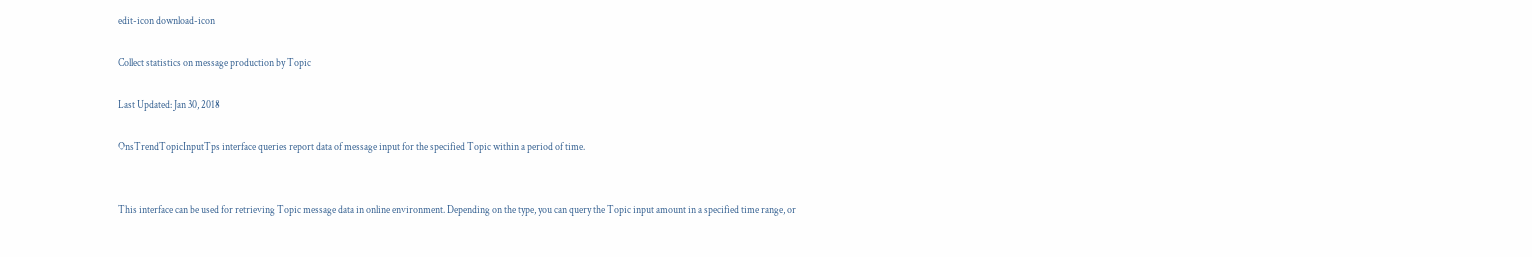edit-icon download-icon

Collect statistics on message production by Topic

Last Updated: Jan 30, 2018

OnsTrendTopicInputTps interface queries report data of message input for the specified Topic within a period of time.


This interface can be used for retrieving Topic message data in online environment. Depending on the type, you can query the Topic input amount in a specified time range, or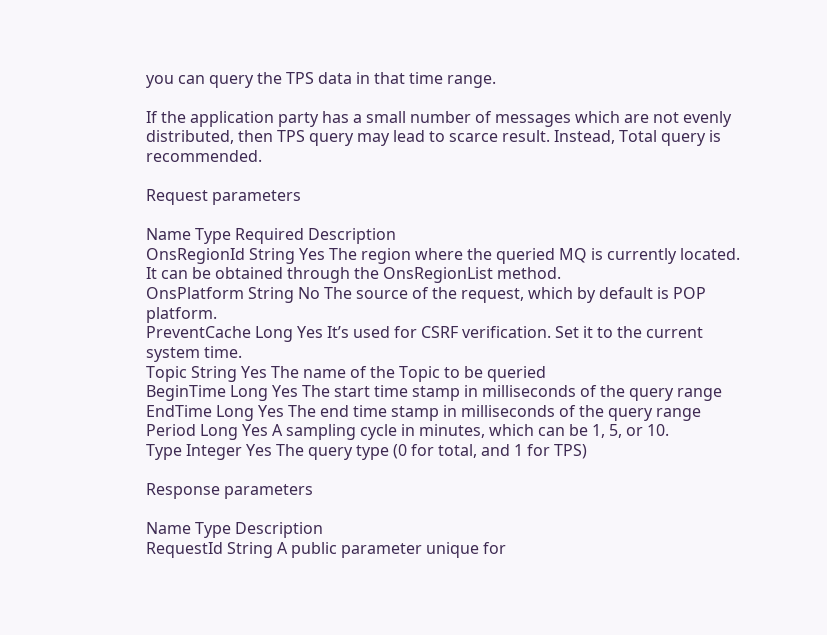you can query the TPS data in that time range.

If the application party has a small number of messages which are not evenly distributed, then TPS query may lead to scarce result. Instead, Total query is recommended.

Request parameters

Name Type Required Description
OnsRegionId String Yes The region where the queried MQ is currently located. It can be obtained through the OnsRegionList method.
OnsPlatform String No The source of the request, which by default is POP platform.
PreventCache Long Yes It’s used for CSRF verification. Set it to the current system time.
Topic String Yes The name of the Topic to be queried
BeginTime Long Yes The start time stamp in milliseconds of the query range
EndTime Long Yes The end time stamp in milliseconds of the query range
Period Long Yes A sampling cycle in minutes, which can be 1, 5, or 10.
Type Integer Yes The query type (0 for total, and 1 for TPS)

Response parameters

Name Type Description
RequestId String A public parameter unique for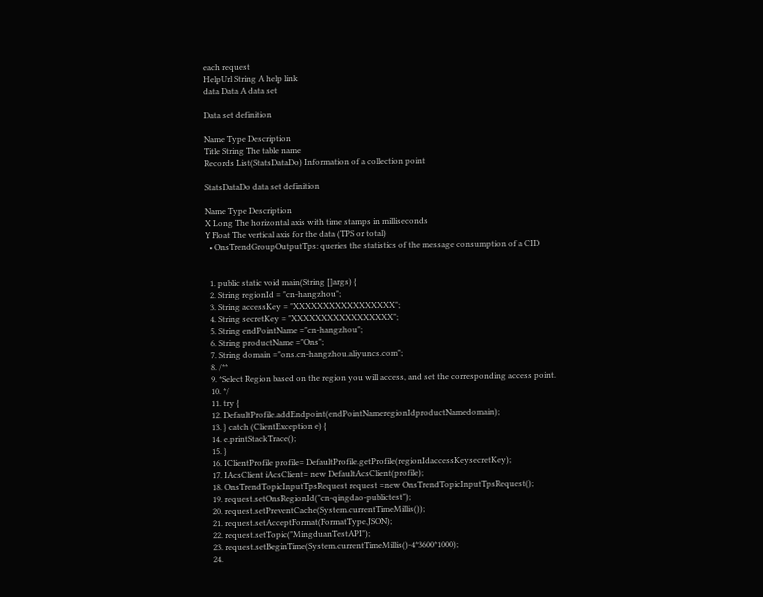each request
HelpUrl String A help link
data Data A data set

Data set definition

Name Type Description
Title String The table name
Records List(StatsDataDo) Information of a collection point

StatsDataDo data set definition

Name Type Description
X Long The horizontal axis with time stamps in milliseconds
Y Float The vertical axis for the data (TPS or total)
  • OnsTrendGroupOutputTps: queries the statistics of the message consumption of a CID


  1. public static void main(String []args) {
  2. String regionId = "cn-hangzhou";
  3. String accessKey = "XXXXXXXXXXXXXXXXX";
  4. String secretKey = "XXXXXXXXXXXXXXXXX";
  5. String endPointName ="cn-hangzhou";
  6. String productName ="Ons";
  7. String domain ="ons.cn-hangzhou.aliyuncs.com";
  8. /**
  9. *Select Region based on the region you will access, and set the corresponding access point.
  10. */
  11. try {
  12. DefaultProfile.addEndpoint(endPointNameregionIdproductNamedomain);
  13. } catch (ClientException e) {
  14. e.printStackTrace();
  15. }
  16. IClientProfile profile= DefaultProfile.getProfile(regionIdaccessKeysecretKey);
  17. IAcsClient iAcsClient= new DefaultAcsClient(profile);
  18. OnsTrendTopicInputTpsRequest request =new OnsTrendTopicInputTpsRequest();
  19. request.setOnsRegionId("cn-qingdao-publictest");
  20. request.setPreventCache(System.currentTimeMillis());
  21. request.setAcceptFormat(FormatType.JSON);
  22. request.setTopic("MingduanTestAPI");
  23. request.setBeginTime(System.currentTimeMillis()-4*3600*1000);
  24.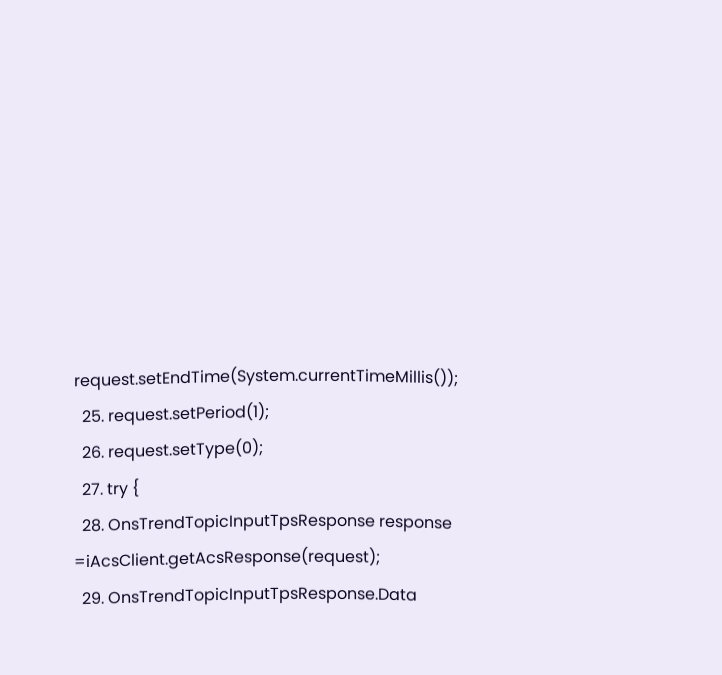request.setEndTime(System.currentTimeMillis());
  25. request.setPeriod(1);
  26. request.setType(0);
  27. try {
  28. OnsTrendTopicInputTpsResponse response =iAcsClient.getAcsResponse(request);
  29. OnsTrendTopicInputTpsResponse.Data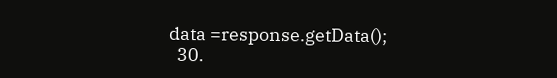data =response.getData();
  30.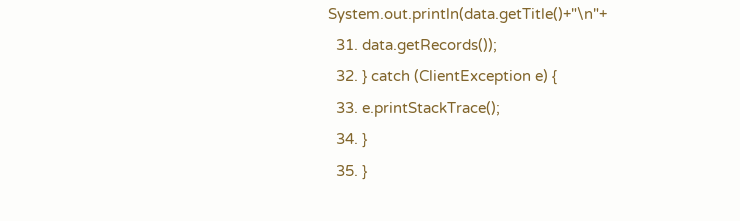System.out.println(data.getTitle()+"\n"+
  31. data.getRecords());
  32. } catch (ClientException e) {
  33. e.printStackTrace();
  34. }
  35. }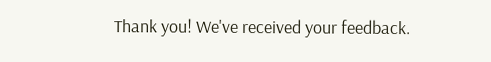Thank you! We've received your feedback.